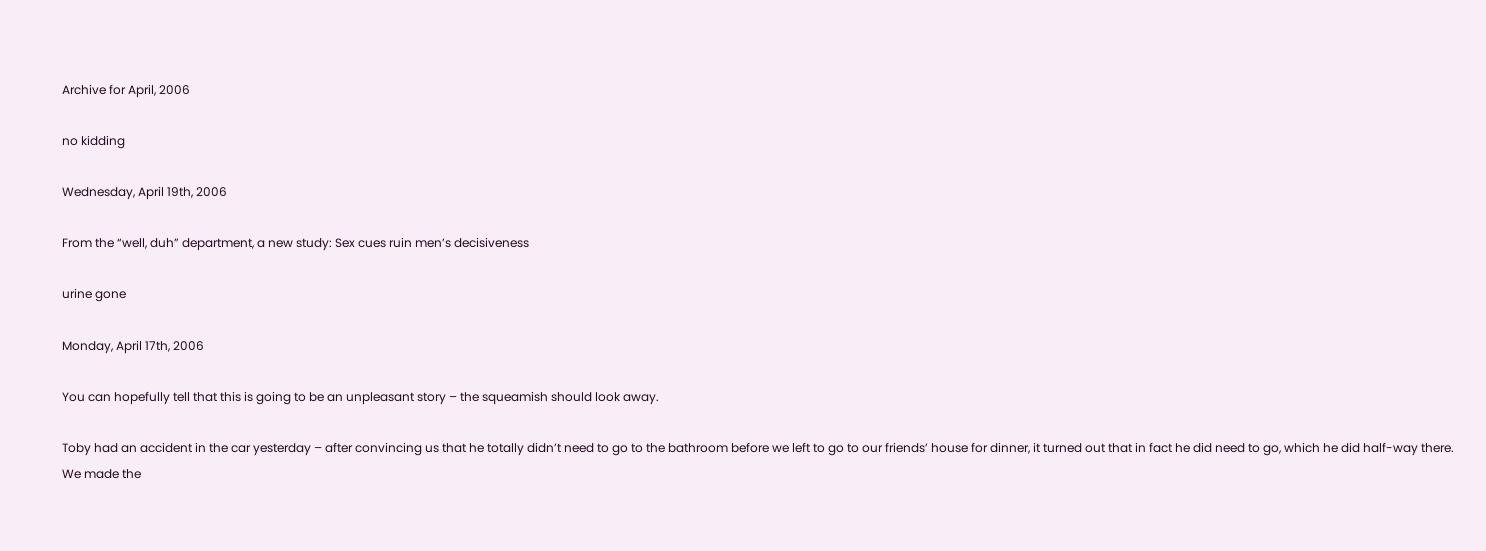Archive for April, 2006

no kidding

Wednesday, April 19th, 2006

From the “well, duh” department, a new study: Sex cues ruin men’s decisiveness

urine gone

Monday, April 17th, 2006

You can hopefully tell that this is going to be an unpleasant story – the squeamish should look away.

Toby had an accident in the car yesterday – after convincing us that he totally didn’t need to go to the bathroom before we left to go to our friends’ house for dinner, it turned out that in fact he did need to go, which he did half-way there. We made the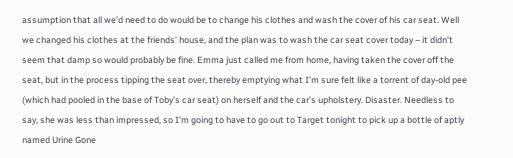assumption that all we’d need to do would be to change his clothes and wash the cover of his car seat. Well we changed his clothes at the friends’ house, and the plan was to wash the car seat cover today – it didn’t seem that damp so would probably be fine. Emma just called me from home, having taken the cover off the seat, but in the process tipping the seat over, thereby emptying what I’m sure felt like a torrent of day-old pee (which had pooled in the base of Toby’s car seat) on herself and the car’s upholstery. Disaster. Needless to say, she was less than impressed, so I’m going to have to go out to Target tonight to pick up a bottle of aptly named Urine Gone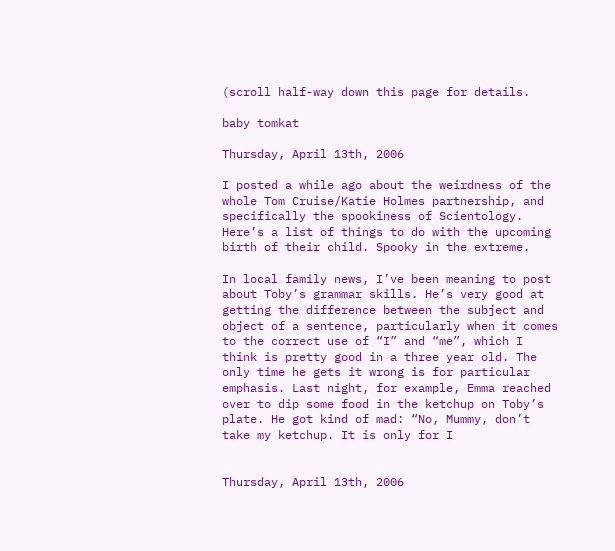(scroll half-way down this page for details.

baby tomkat

Thursday, April 13th, 2006

I posted a while ago about the weirdness of the whole Tom Cruise/Katie Holmes partnership, and specifically the spookiness of Scientology. Here’s a list of things to do with the upcoming birth of their child. Spooky in the extreme.

In local family news, I’ve been meaning to post about Toby’s grammar skills. He’s very good at getting the difference between the subject and object of a sentence, particularly when it comes to the correct use of “I” and “me”, which I think is pretty good in a three year old. The only time he gets it wrong is for particular emphasis. Last night, for example, Emma reached over to dip some food in the ketchup on Toby’s plate. He got kind of mad: “No, Mummy, don’t take my ketchup. It is only for I


Thursday, April 13th, 2006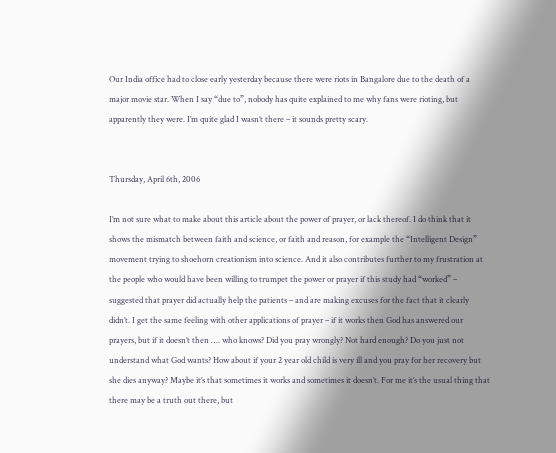Our India office had to close early yesterday because there were riots in Bangalore due to the death of a major movie star. When I say “due to”, nobody has quite explained to me why fans were rioting, but apparently they were. I’m quite glad I wasn’t there – it sounds pretty scary.


Thursday, April 6th, 2006

I’m not sure what to make about this article about the power of prayer, or lack thereof. I do think that it shows the mismatch between faith and science, or faith and reason, for example the “Intelligent Design” movement trying to shoehorn creationism into science. And it also contributes further to my frustration at the people who would have been willing to trumpet the power or prayer if this study had “worked” – suggested that prayer did actually help the patients – and are making excuses for the fact that it clearly didn’t. I get the same feeling with other applications of prayer – if it works then God has answered our prayers, but if it doesn’t then …. who knows? Did you pray wrongly? Not hard enough? Do you just not understand what God wants? How about if your 2 year old child is very ill and you pray for her recovery but she dies anyway? Maybe it’s that sometimes it works and sometimes it doesn’t. For me it’s the usual thing that there may be a truth out there, but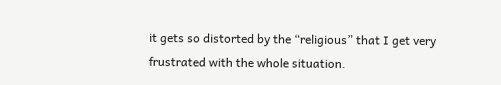it gets so distorted by the “religious” that I get very frustrated with the whole situation.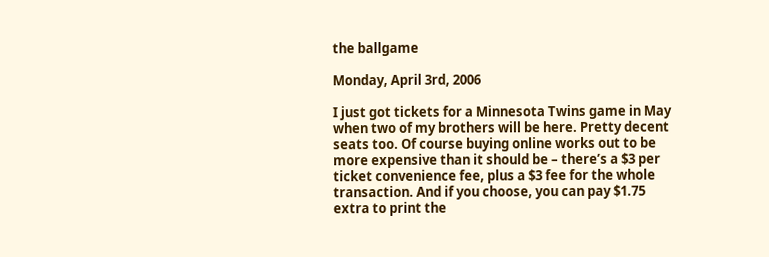the ballgame

Monday, April 3rd, 2006

I just got tickets for a Minnesota Twins game in May when two of my brothers will be here. Pretty decent seats too. Of course buying online works out to be more expensive than it should be – there’s a $3 per ticket convenience fee, plus a $3 fee for the whole transaction. And if you choose, you can pay $1.75 extra to print the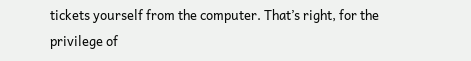tickets yourself from the computer. That’s right, for the privilege of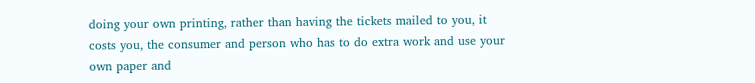doing your own printing, rather than having the tickets mailed to you, it costs you, the consumer and person who has to do extra work and use your own paper and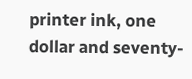printer ink, one dollar and seventy-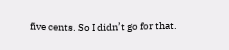five cents. So I didn’t go for that.